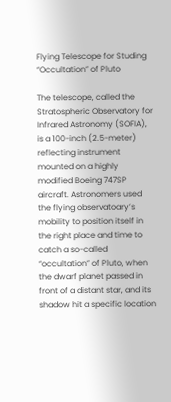Flying Telescope for Studing “Occultation” of Pluto

The telescope, called the Stratospheric Observatory for Infrared Astronomy (SOFIA), is a 100-inch (2.5-meter) reflecting instrument mounted on a highly modified Boeing 747SP aircraft. Astronomers used the flying observatoary’s mobility to position itself in the right place and time to catch a so-called “occultation” of Pluto, when the dwarf planet passed in front of a distant star, and its shadow hit a specific location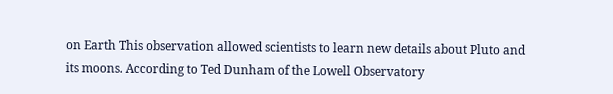on Earth This observation allowed scientists to learn new details about Pluto and its moons. According to Ted Dunham of the Lowell Observatory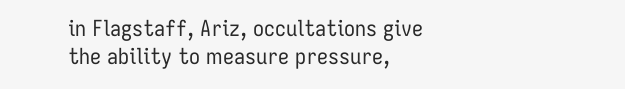in Flagstaff, Ariz, occultations give the ability to measure pressure,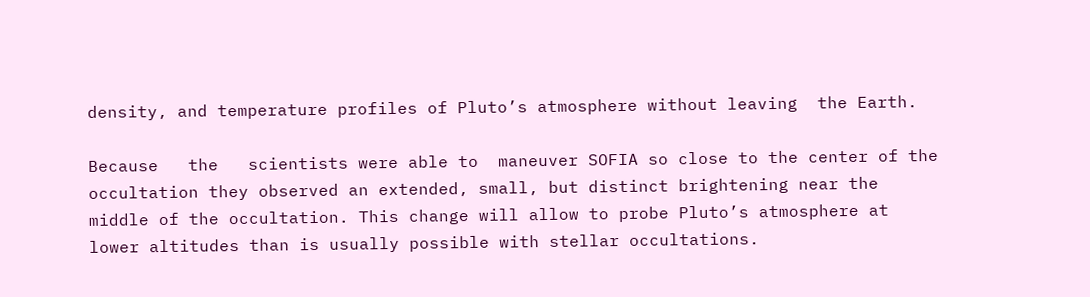density, and temperature profiles of Pluto’s atmosphere without leaving  the Earth.

Because   the   scientists were able to  maneuver SOFIA so close to the center of the occultation they observed an extended, small, but distinct brightening near the middle of the occultation. This change will allow to probe Pluto’s atmosphere at lower altitudes than is usually possible with stellar occultations.